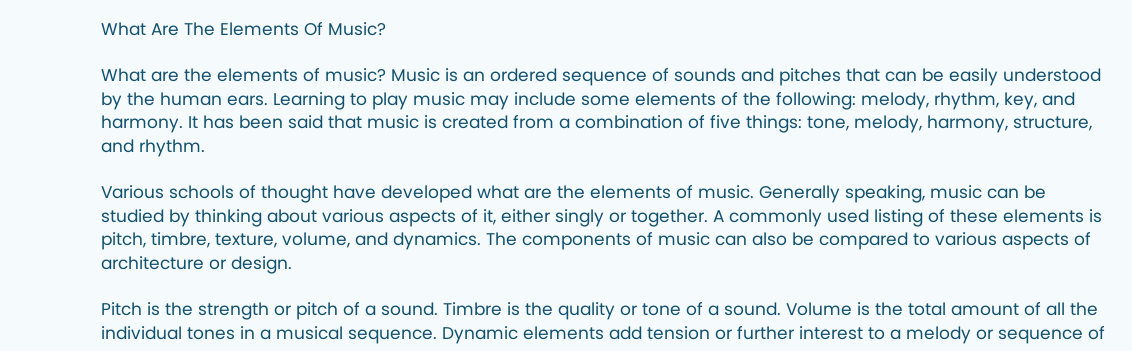What Are The Elements Of Music?

What are the elements of music? Music is an ordered sequence of sounds and pitches that can be easily understood by the human ears. Learning to play music may include some elements of the following: melody, rhythm, key, and harmony. It has been said that music is created from a combination of five things: tone, melody, harmony, structure, and rhythm.

Various schools of thought have developed what are the elements of music. Generally speaking, music can be studied by thinking about various aspects of it, either singly or together. A commonly used listing of these elements is pitch, timbre, texture, volume, and dynamics. The components of music can also be compared to various aspects of architecture or design.

Pitch is the strength or pitch of a sound. Timbre is the quality or tone of a sound. Volume is the total amount of all the individual tones in a musical sequence. Dynamic elements add tension or further interest to a melody or sequence of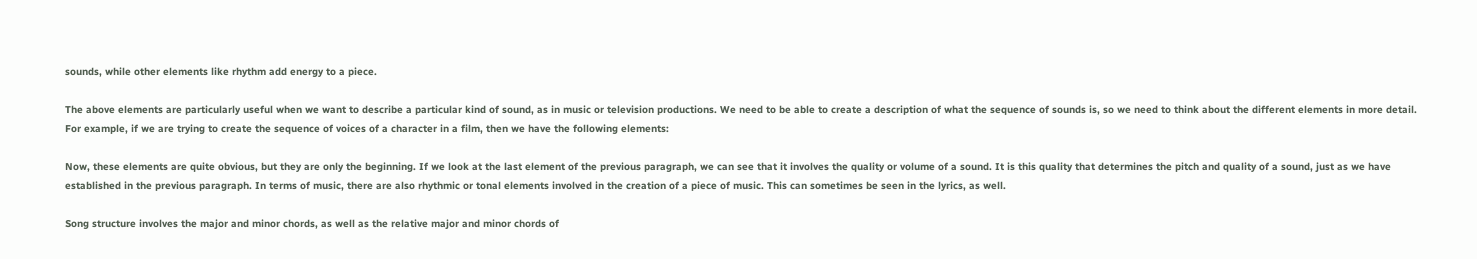sounds, while other elements like rhythm add energy to a piece.

The above elements are particularly useful when we want to describe a particular kind of sound, as in music or television productions. We need to be able to create a description of what the sequence of sounds is, so we need to think about the different elements in more detail. For example, if we are trying to create the sequence of voices of a character in a film, then we have the following elements:

Now, these elements are quite obvious, but they are only the beginning. If we look at the last element of the previous paragraph, we can see that it involves the quality or volume of a sound. It is this quality that determines the pitch and quality of a sound, just as we have established in the previous paragraph. In terms of music, there are also rhythmic or tonal elements involved in the creation of a piece of music. This can sometimes be seen in the lyrics, as well.

Song structure involves the major and minor chords, as well as the relative major and minor chords of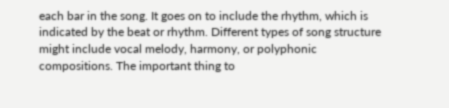each bar in the song. It goes on to include the rhythm, which is indicated by the beat or rhythm. Different types of song structure might include vocal melody, harmony, or polyphonic compositions. The important thing to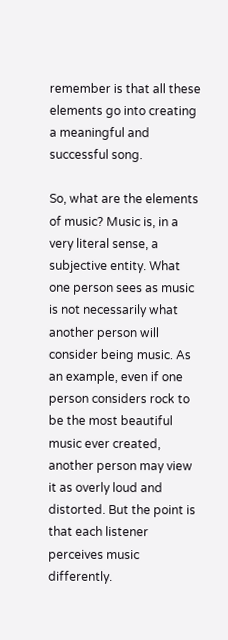remember is that all these elements go into creating a meaningful and successful song.

So, what are the elements of music? Music is, in a very literal sense, a subjective entity. What one person sees as music is not necessarily what another person will consider being music. As an example, even if one person considers rock to be the most beautiful music ever created, another person may view it as overly loud and distorted. But the point is that each listener perceives music differently.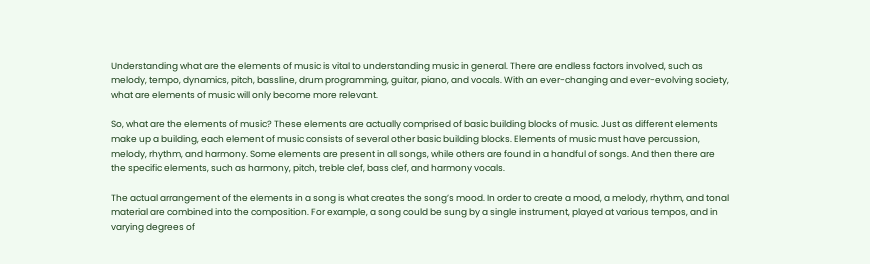Understanding what are the elements of music is vital to understanding music in general. There are endless factors involved, such as melody, tempo, dynamics, pitch, bassline, drum programming, guitar, piano, and vocals. With an ever-changing and ever-evolving society, what are elements of music will only become more relevant.

So, what are the elements of music? These elements are actually comprised of basic building blocks of music. Just as different elements make up a building, each element of music consists of several other basic building blocks. Elements of music must have percussion, melody, rhythm, and harmony. Some elements are present in all songs, while others are found in a handful of songs. And then there are the specific elements, such as harmony, pitch, treble clef, bass clef, and harmony vocals.

The actual arrangement of the elements in a song is what creates the song’s mood. In order to create a mood, a melody, rhythm, and tonal material are combined into the composition. For example, a song could be sung by a single instrument, played at various tempos, and in varying degrees of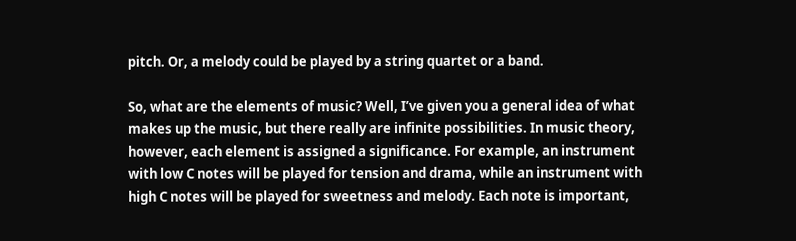pitch. Or, a melody could be played by a string quartet or a band.

So, what are the elements of music? Well, I’ve given you a general idea of what makes up the music, but there really are infinite possibilities. In music theory, however, each element is assigned a significance. For example, an instrument with low C notes will be played for tension and drama, while an instrument with high C notes will be played for sweetness and melody. Each note is important,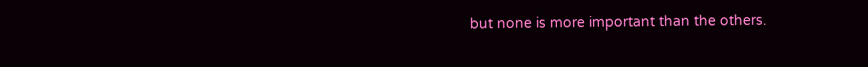but none is more important than the others.